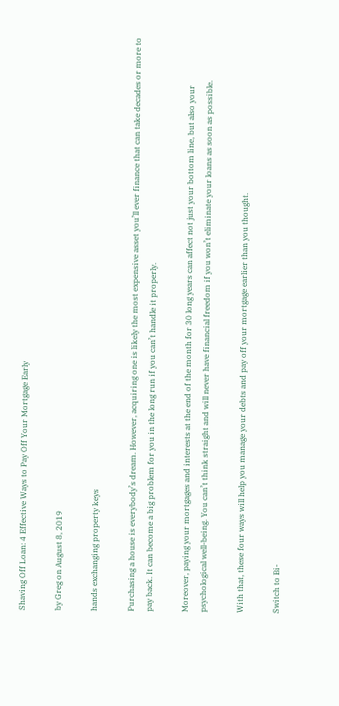Shaving Off Loan: 4 Effective Ways to Pay Off Your Mortgage Early

by Greg on August 8, 2019

hands exchanging property keys

Purchasing a house is everybody’s dream. However, acquiring one is likely the most expensive asset you’ll ever finance that can take decades or more to pay back. It can become a big problem for you in the long run if you can’t handle it properly.

Moreover, paying your mortgages and interests at the end of the month for 30 long years can affect not just your bottom line, but also your psychological well-being. You can’t think straight and will never have financial freedom if you won’t eliminate your loans as soon as possible.

With that, these four ways will help you manage your debts and pay off your mortgage earlier than you thought.

Switch to Bi-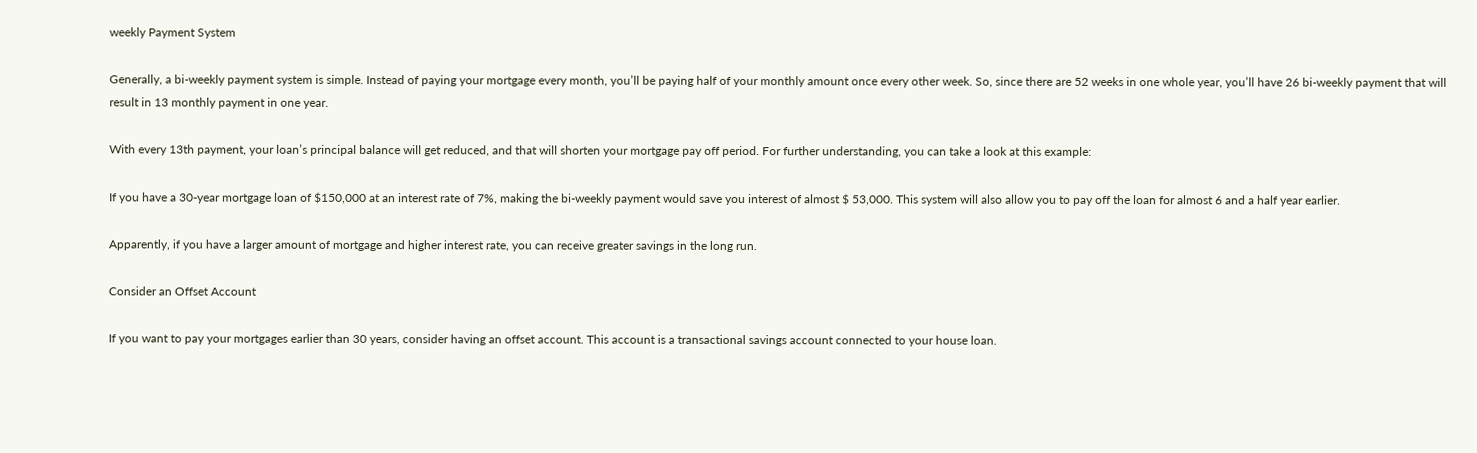weekly Payment System

Generally, a bi-weekly payment system is simple. Instead of paying your mortgage every month, you’ll be paying half of your monthly amount once every other week. So, since there are 52 weeks in one whole year, you’ll have 26 bi-weekly payment that will result in 13 monthly payment in one year.

With every 13th payment, your loan’s principal balance will get reduced, and that will shorten your mortgage pay off period. For further understanding, you can take a look at this example:

If you have a 30-year mortgage loan of $150,000 at an interest rate of 7%, making the bi-weekly payment would save you interest of almost $ 53,000. This system will also allow you to pay off the loan for almost 6 and a half year earlier.

Apparently, if you have a larger amount of mortgage and higher interest rate, you can receive greater savings in the long run.

Consider an Offset Account

If you want to pay your mortgages earlier than 30 years, consider having an offset account. This account is a transactional savings account connected to your house loan.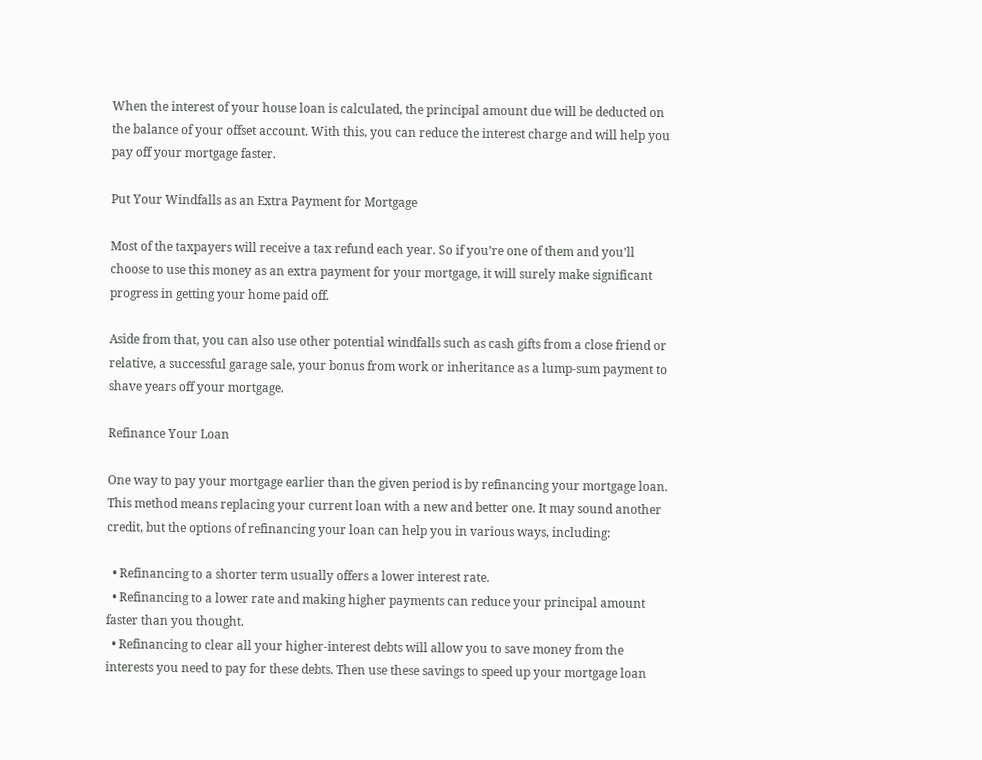When the interest of your house loan is calculated, the principal amount due will be deducted on the balance of your offset account. With this, you can reduce the interest charge and will help you pay off your mortgage faster.

Put Your Windfalls as an Extra Payment for Mortgage

Most of the taxpayers will receive a tax refund each year. So if you’re one of them and you’ll choose to use this money as an extra payment for your mortgage, it will surely make significant progress in getting your home paid off.

Aside from that, you can also use other potential windfalls such as cash gifts from a close friend or relative, a successful garage sale, your bonus from work or inheritance as a lump-sum payment to shave years off your mortgage.

Refinance Your Loan

One way to pay your mortgage earlier than the given period is by refinancing your mortgage loan. This method means replacing your current loan with a new and better one. It may sound another credit, but the options of refinancing your loan can help you in various ways, including:

  • Refinancing to a shorter term usually offers a lower interest rate.
  • Refinancing to a lower rate and making higher payments can reduce your principal amount faster than you thought.
  • Refinancing to clear all your higher-interest debts will allow you to save money from the interests you need to pay for these debts. Then use these savings to speed up your mortgage loan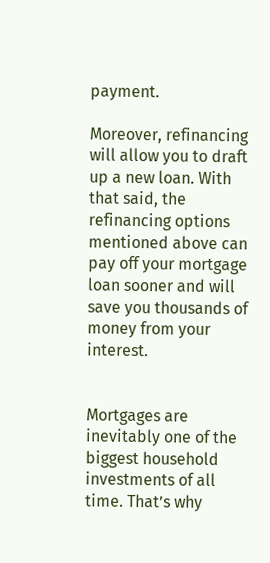payment.

Moreover, refinancing will allow you to draft up a new loan. With that said, the refinancing options mentioned above can pay off your mortgage loan sooner and will save you thousands of money from your interest.


Mortgages are inevitably one of the biggest household investments of all time. That’s why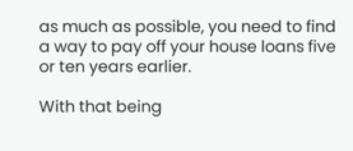as much as possible, you need to find a way to pay off your house loans five or ten years earlier.

With that being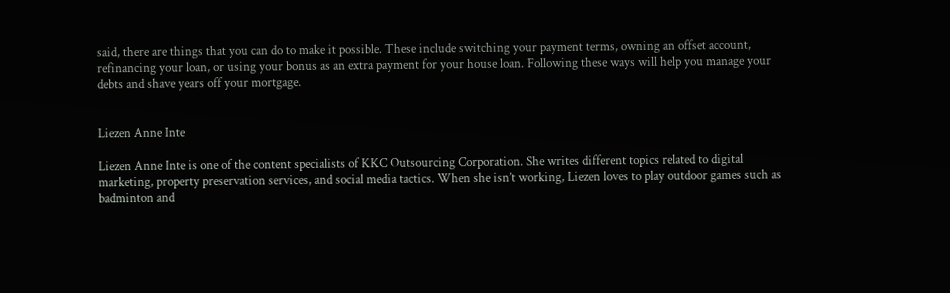said, there are things that you can do to make it possible. These include switching your payment terms, owning an offset account, refinancing your loan, or using your bonus as an extra payment for your house loan. Following these ways will help you manage your debts and shave years off your mortgage.


Liezen Anne Inte

Liezen Anne Inte is one of the content specialists of KKC Outsourcing Corporation. She writes different topics related to digital marketing, property preservation services, and social media tactics. When she isn’t working, Liezen loves to play outdoor games such as badminton and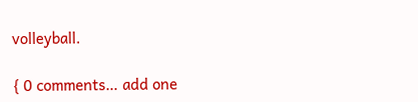volleyball.

{ 0 comments… add one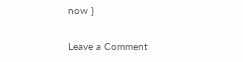now }

Leave a Comment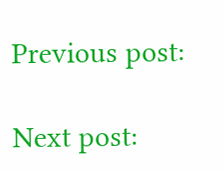Previous post:

Next post: